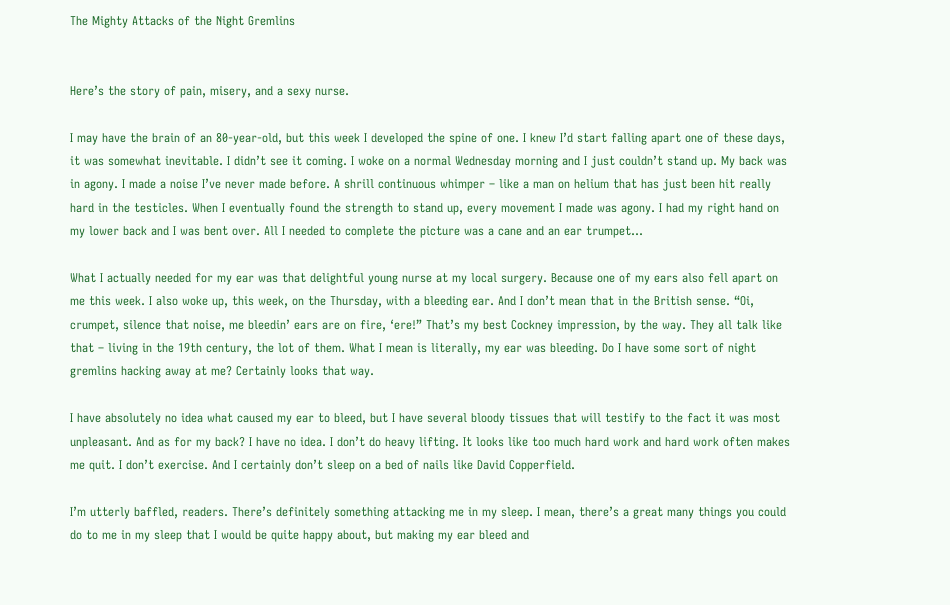The Mighty Attacks of the Night Gremlins


Here’s the story of pain, misery, and a sexy nurse.

I may have the brain of an 80-year-old, but this week I developed the spine of one. I knew I’d start falling apart one of these days, it was somewhat inevitable. I didn’t see it coming. I woke on a normal Wednesday morning and I just couldn’t stand up. My back was in agony. I made a noise I’ve never made before. A shrill continuous whimper – like a man on helium that has just been hit really hard in the testicles. When I eventually found the strength to stand up, every movement I made was agony. I had my right hand on my lower back and I was bent over. All I needed to complete the picture was a cane and an ear trumpet…

What I actually needed for my ear was that delightful young nurse at my local surgery. Because one of my ears also fell apart on me this week. I also woke up, this week, on the Thursday, with a bleeding ear. And I don’t mean that in the British sense. “Oi, crumpet, silence that noise, me bleedin’ ears are on fire, ‘ere!” That’s my best Cockney impression, by the way. They all talk like that – living in the 19th century, the lot of them. What I mean is literally, my ear was bleeding. Do I have some sort of night gremlins hacking away at me? Certainly looks that way.

I have absolutely no idea what caused my ear to bleed, but I have several bloody tissues that will testify to the fact it was most unpleasant. And as for my back? I have no idea. I don’t do heavy lifting. It looks like too much hard work and hard work often makes me quit. I don’t exercise. And I certainly don’t sleep on a bed of nails like David Copperfield.

I’m utterly baffled, readers. There’s definitely something attacking me in my sleep. I mean, there’s a great many things you could do to me in my sleep that I would be quite happy about, but making my ear bleed and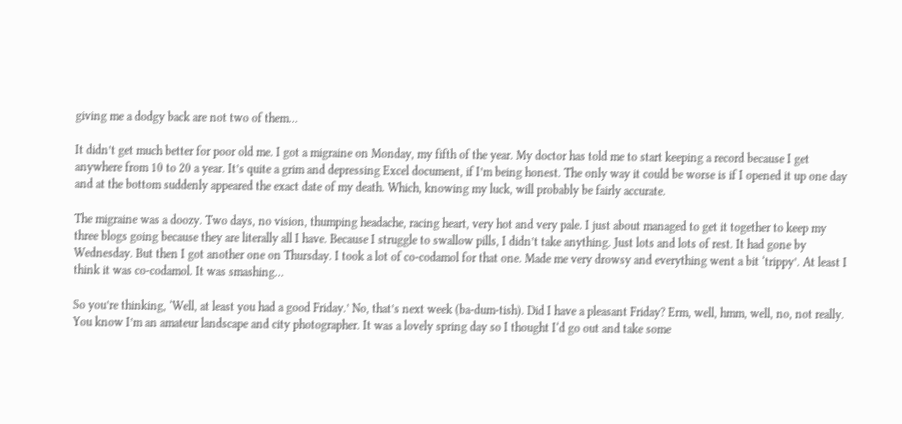giving me a dodgy back are not two of them…

It didn’t get much better for poor old me. I got a migraine on Monday, my fifth of the year. My doctor has told me to start keeping a record because I get anywhere from 10 to 20 a year. It’s quite a grim and depressing Excel document, if I’m being honest. The only way it could be worse is if I opened it up one day and at the bottom suddenly appeared the exact date of my death. Which, knowing my luck, will probably be fairly accurate.

The migraine was a doozy. Two days, no vision, thumping headache, racing heart, very hot and very pale. I just about managed to get it together to keep my three blogs going because they are literally all I have. Because I struggle to swallow pills, I didn’t take anything. Just lots and lots of rest. It had gone by Wednesday. But then I got another one on Thursday. I took a lot of co-codamol for that one. Made me very drowsy and everything went a bit ‘trippy’. At least I think it was co-codamol. It was smashing…

So you’re thinking, ‘Well, at least you had a good Friday.’ No, that’s next week (ba-dum-tish). Did I have a pleasant Friday? Erm, well, hmm, well, no, not really. You know I’m an amateur landscape and city photographer. It was a lovely spring day so I thought I‘d go out and take some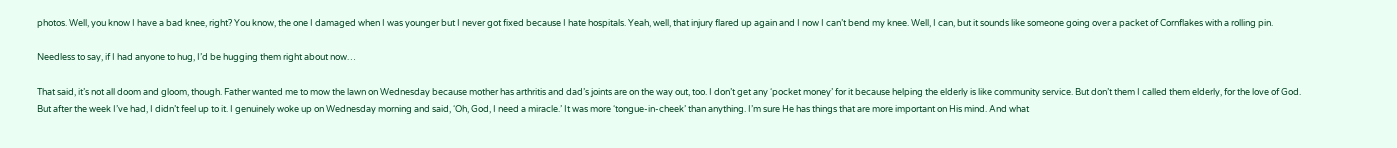photos. Well, you know I have a bad knee, right? You know, the one I damaged when I was younger but I never got fixed because I hate hospitals. Yeah, well, that injury flared up again and I now I can’t bend my knee. Well, I can, but it sounds like someone going over a packet of Cornflakes with a rolling pin.

Needless to say, if I had anyone to hug, I’d be hugging them right about now…

That said, it’s not all doom and gloom, though. Father wanted me to mow the lawn on Wednesday because mother has arthritis and dad’s joints are on the way out, too. I don’t get any ‘pocket money’ for it because helping the elderly is like community service. But don’t them I called them elderly, for the love of God. But after the week I’ve had, I didn’t feel up to it. I genuinely woke up on Wednesday morning and said, ‘Oh, God, I need a miracle.’ It was more ‘tongue-in-cheek’ than anything. I’m sure He has things that are more important on His mind. And what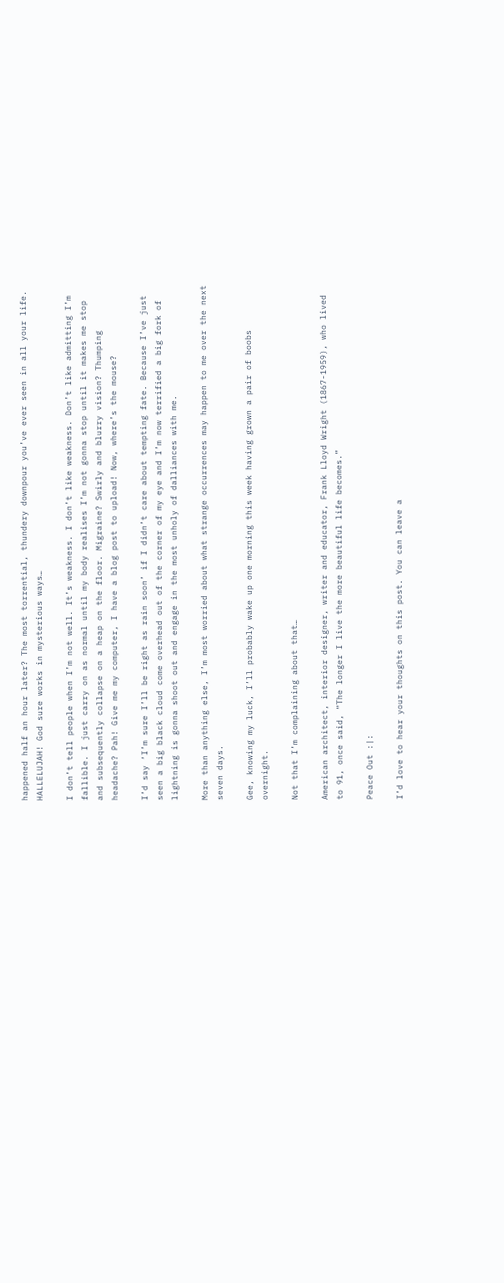happened half an hour later? The most torrential, thundery downpour you’ve ever seen in all your life. HALLELUJAH! God sure works in mysterious ways…

I don’t tell people when I’m not well. It’s weakness. I don’t like weakness. Don’t like admitting I’m fallible. I just carry on as normal until my body realises I’m not gonna stop until it makes me stop and subsequently collapse on a heap on the floor. Migraine? Swirly and blurry vision? Thumping headache? Pah! Give me my computer, I have a blog post to upload! Now, where’s the mouse?

I’d say ‘I’m sure I’ll be right as rain soon’ if I didn’t care about tempting fate. Because I’ve just seen a big black cloud come overhead out of the corner of my eye and I’m now terrified a big fork of lightning is gonna shoot out and engage in the most unholy of dalliances with me.

More than anything else, I’m most worried about what strange occurrences may happen to me over the next seven days.

Gee, knowing my luck, I’ll probably wake up one morning this week having grown a pair of boobs overnight.

Not that I’m complaining about that…

American architect, interior designer, writer and educator, Frank Lloyd Wright (1867-1959), who lived to 91, once said, “The longer I live the more beautiful life becomes.”

Peace Out :|:

I’d love to hear your thoughts on this post. You can leave a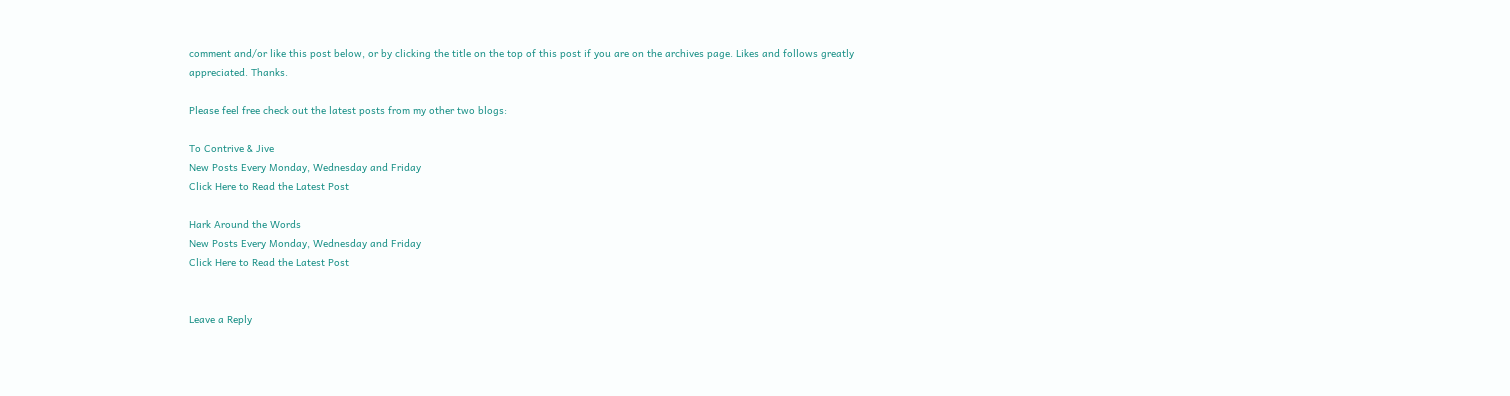comment and/or like this post below, or by clicking the title on the top of this post if you are on the archives page. Likes and follows greatly appreciated. Thanks.

Please feel free check out the latest posts from my other two blogs:

To Contrive & Jive
New Posts Every Monday, Wednesday and Friday
Click Here to Read the Latest Post

Hark Around the Words
New Posts Every Monday, Wednesday and Friday
Click Here to Read the Latest Post


Leave a Reply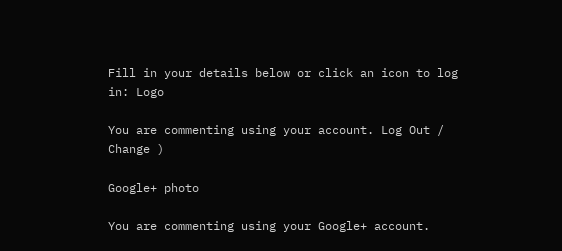Fill in your details below or click an icon to log in: Logo

You are commenting using your account. Log Out /  Change )

Google+ photo

You are commenting using your Google+ account.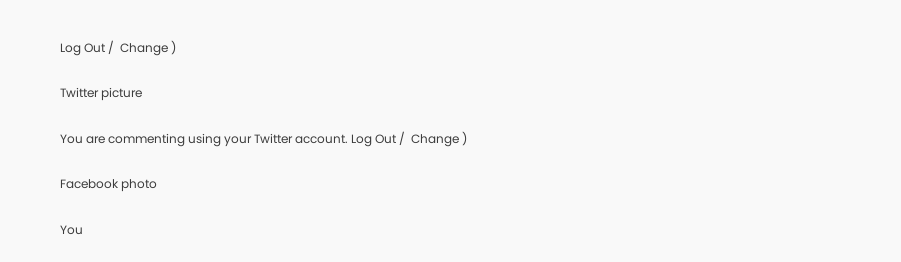Log Out /  Change )

Twitter picture

You are commenting using your Twitter account. Log Out /  Change )

Facebook photo

You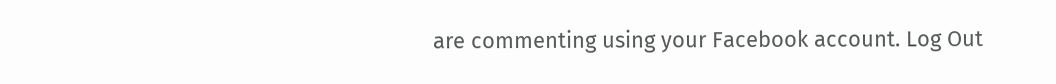are commenting using your Facebook account. Log Out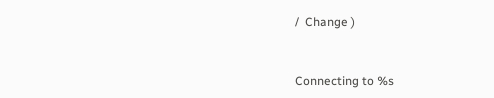/  Change )


Connecting to %s